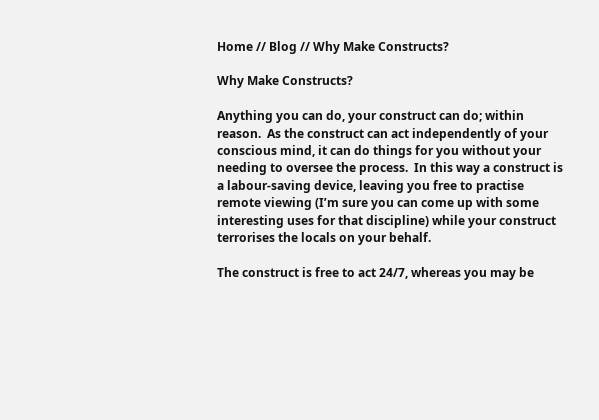Home // Blog // Why Make Constructs?

Why Make Constructs?

Anything you can do, your construct can do; within reason.  As the construct can act independently of your conscious mind, it can do things for you without your needing to oversee the process.  In this way a construct is a labour-saving device, leaving you free to practise remote viewing (I’m sure you can come up with some interesting uses for that discipline) while your construct terrorises the locals on your behalf.

The construct is free to act 24/7, whereas you may be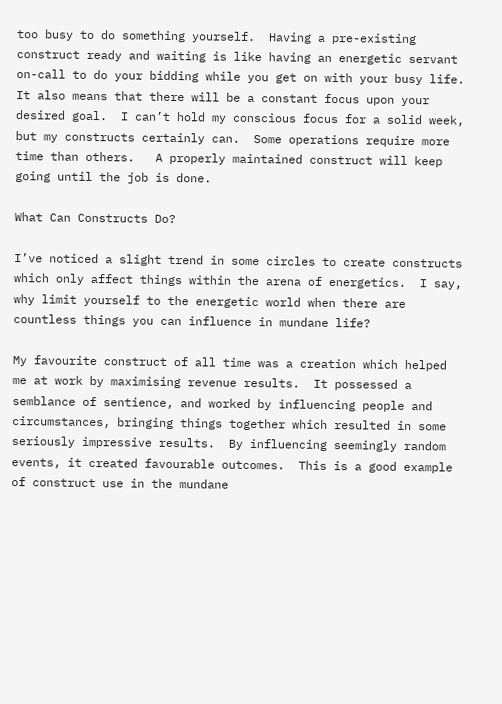too busy to do something yourself.  Having a pre-existing construct ready and waiting is like having an energetic servant on-call to do your bidding while you get on with your busy life.  It also means that there will be a constant focus upon your desired goal.  I can’t hold my conscious focus for a solid week, but my constructs certainly can.  Some operations require more time than others.   A properly maintained construct will keep going until the job is done.

What Can Constructs Do?

I’ve noticed a slight trend in some circles to create constructs which only affect things within the arena of energetics.  I say, why limit yourself to the energetic world when there are countless things you can influence in mundane life?

My favourite construct of all time was a creation which helped me at work by maximising revenue results.  It possessed a semblance of sentience, and worked by influencing people and circumstances, bringing things together which resulted in some seriously impressive results.  By influencing seemingly random events, it created favourable outcomes.  This is a good example of construct use in the mundane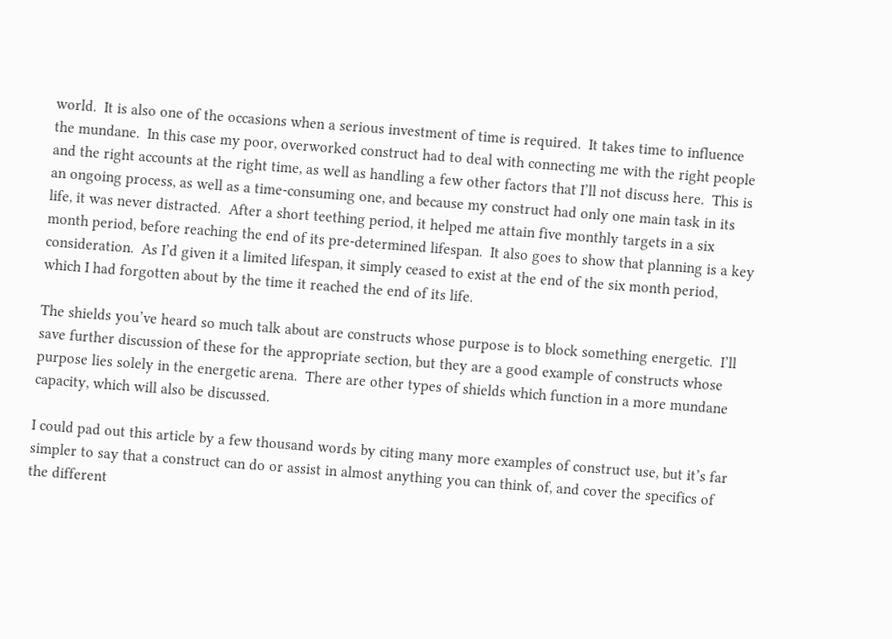world.  It is also one of the occasions when a serious investment of time is required.  It takes time to influence the mundane.  In this case my poor, overworked construct had to deal with connecting me with the right people and the right accounts at the right time, as well as handling a few other factors that I’ll not discuss here.  This is an ongoing process, as well as a time-consuming one, and because my construct had only one main task in its life, it was never distracted.  After a short teething period, it helped me attain five monthly targets in a six month period, before reaching the end of its pre-determined lifespan.  It also goes to show that planning is a key consideration.  As I’d given it a limited lifespan, it simply ceased to exist at the end of the six month period, which I had forgotten about by the time it reached the end of its life.

The shields you’ve heard so much talk about are constructs whose purpose is to block something energetic.  I’ll save further discussion of these for the appropriate section, but they are a good example of constructs whose purpose lies solely in the energetic arena.  There are other types of shields which function in a more mundane capacity, which will also be discussed.

I could pad out this article by a few thousand words by citing many more examples of construct use, but it’s far simpler to say that a construct can do or assist in almost anything you can think of, and cover the specifics of the different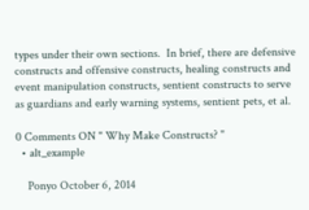types under their own sections.  In brief, there are defensive constructs and offensive constructs, healing constructs and event manipulation constructs, sentient constructs to serve as guardians and early warning systems, sentient pets, et al.

0 Comments ON " Why Make Constructs? "
  • alt_example

    Ponyo October 6, 2014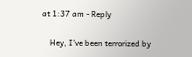at 1:37 am - Reply

    Hey, I’ve been terrorized by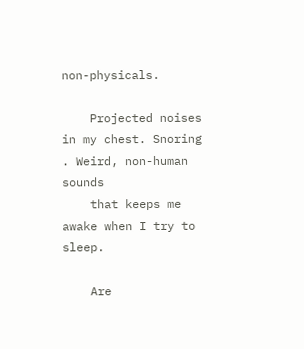non-physicals.

    Projected noises in my chest. Snoring . Weird, non-human sounds
    that keeps me awake when I try to sleep.

    Are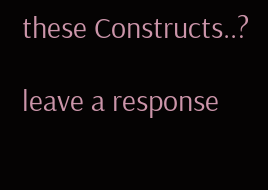these Constructs..?

leave a response